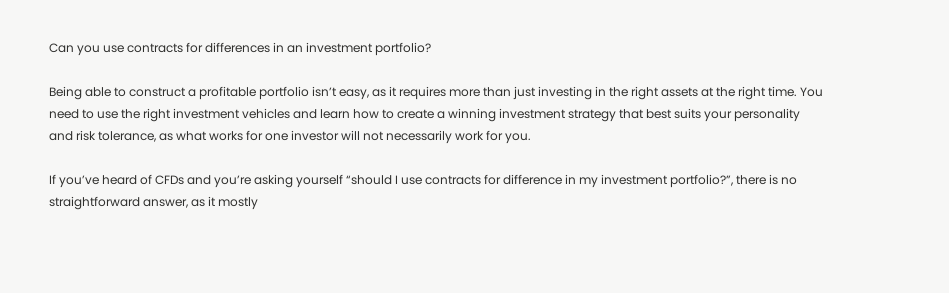Can you use contracts for differences in an investment portfolio?

Being able to construct a profitable portfolio isn’t easy, as it requires more than just investing in the right assets at the right time. You need to use the right investment vehicles and learn how to create a winning investment strategy that best suits your personality and risk tolerance, as what works for one investor will not necessarily work for you.

If you’ve heard of CFDs and you’re asking yourself “should I use contracts for difference in my investment portfolio?”, there is no straightforward answer, as it mostly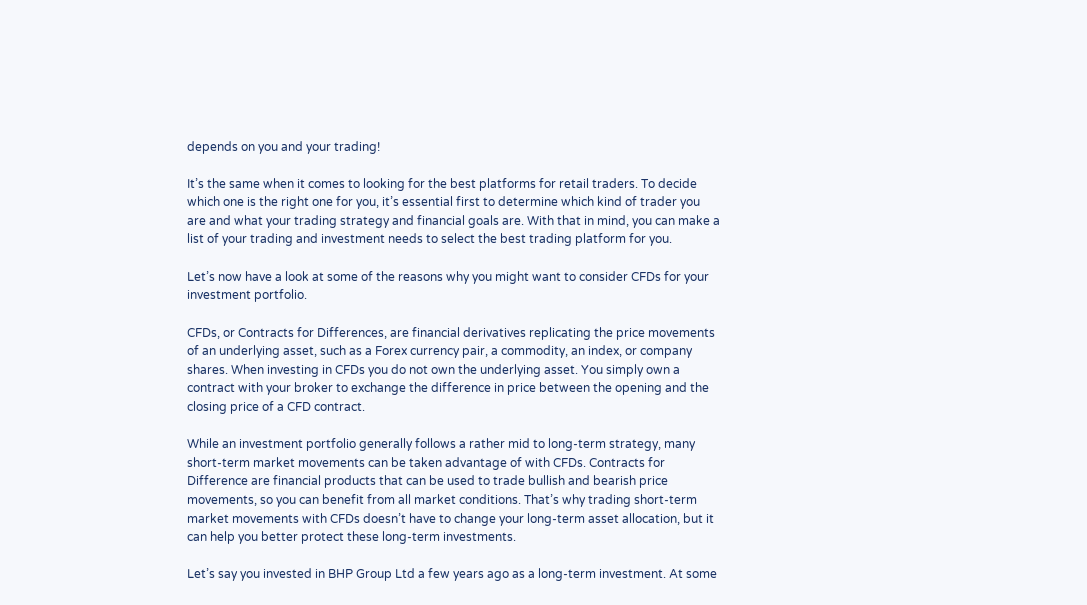depends on you and your trading!

It’s the same when it comes to looking for the best platforms for retail traders. To decide which one is the right one for you, it’s essential first to determine which kind of trader you are and what your trading strategy and financial goals are. With that in mind, you can make a list of your trading and investment needs to select the best trading platform for you.

Let’s now have a look at some of the reasons why you might want to consider CFDs for your investment portfolio.

CFDs, or Contracts for Differences, are financial derivatives replicating the price movements of an underlying asset, such as a Forex currency pair, a commodity, an index, or company shares. When investing in CFDs you do not own the underlying asset. You simply own a contract with your broker to exchange the difference in price between the opening and the closing price of a CFD contract.

While an investment portfolio generally follows a rather mid to long-term strategy, many short-term market movements can be taken advantage of with CFDs. Contracts for Difference are financial products that can be used to trade bullish and bearish price movements, so you can benefit from all market conditions. That’s why trading short-term market movements with CFDs doesn’t have to change your long-term asset allocation, but it can help you better protect these long-term investments.

Let’s say you invested in BHP Group Ltd a few years ago as a long-term investment. At some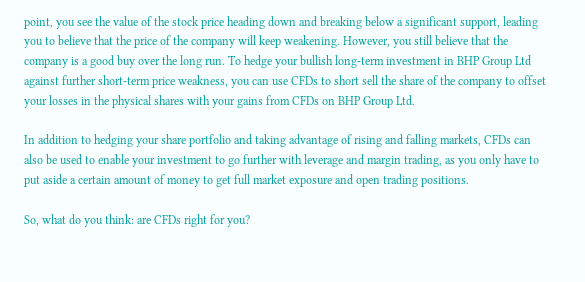point, you see the value of the stock price heading down and breaking below a significant support, leading you to believe that the price of the company will keep weakening. However, you still believe that the company is a good buy over the long run. To hedge your bullish long-term investment in BHP Group Ltd against further short-term price weakness, you can use CFDs to short sell the share of the company to offset your losses in the physical shares with your gains from CFDs on BHP Group Ltd.

In addition to hedging your share portfolio and taking advantage of rising and falling markets, CFDs can also be used to enable your investment to go further with leverage and margin trading, as you only have to put aside a certain amount of money to get full market exposure and open trading positions.

So, what do you think: are CFDs right for you?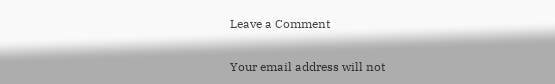Leave a Comment

Your email address will not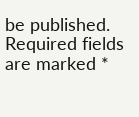be published. Required fields are marked *